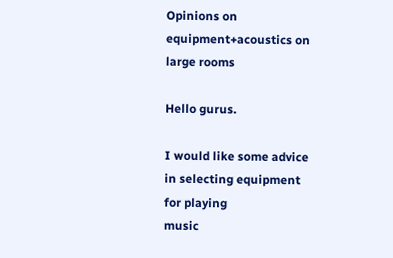Opinions on equipment+acoustics on large rooms

Hello gurus.

I would like some advice in selecting equipment for playing
music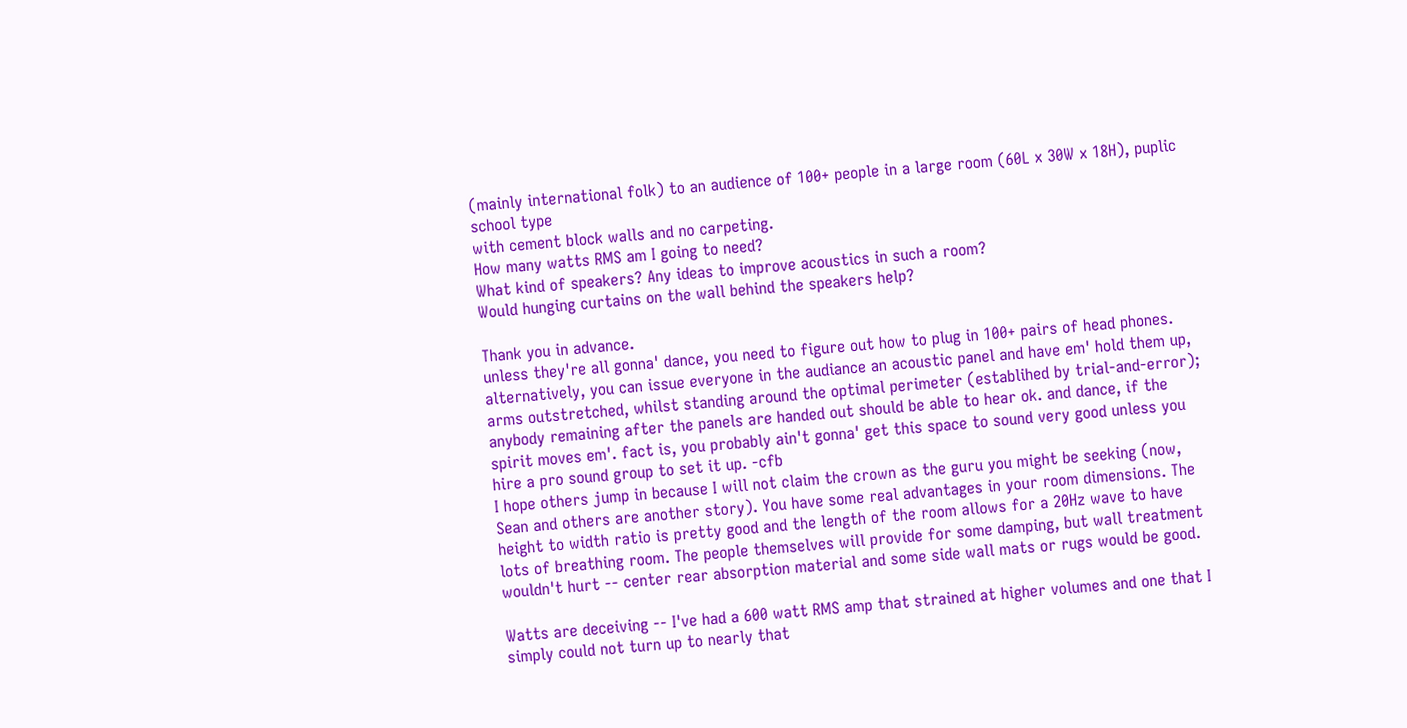(mainly international folk) to an audience of 100+ people in a large room (60L x 30W x 18H), puplic school type
with cement block walls and no carpeting.
How many watts RMS am I going to need?
What kind of speakers? Any ideas to improve acoustics in such a room?
Would hunging curtains on the wall behind the speakers help?

Thank you in advance.
unless they're all gonna' dance, you need to figure out how to plug in 100+ pairs of head phones. alternatively, you can issue everyone in the audiance an acoustic panel and have em' hold them up, arms outstretched, whilst standing around the optimal perimeter (establihed by trial-and-error); anybody remaining after the panels are handed out should be able to hear ok. and dance, if the spirit moves em'. fact is, you probably ain't gonna' get this space to sound very good unless you hire a pro sound group to set it up. -cfb
I hope others jump in because I will not claim the crown as the guru you might be seeking (now, Sean and others are another story). You have some real advantages in your room dimensions. The height to width ratio is pretty good and the length of the room allows for a 20Hz wave to have lots of breathing room. The people themselves will provide for some damping, but wall treatment wouldn't hurt -- center rear absorption material and some side wall mats or rugs would be good.

Watts are deceiving -- I've had a 600 watt RMS amp that strained at higher volumes and one that I simply could not turn up to nearly that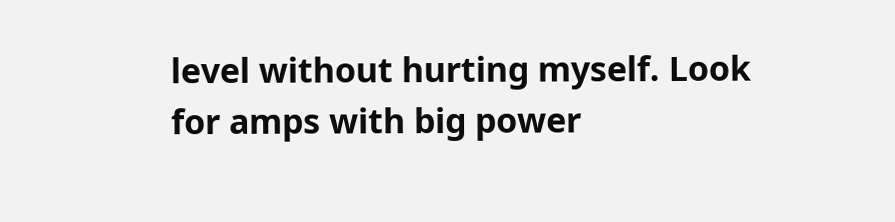level without hurting myself. Look for amps with big power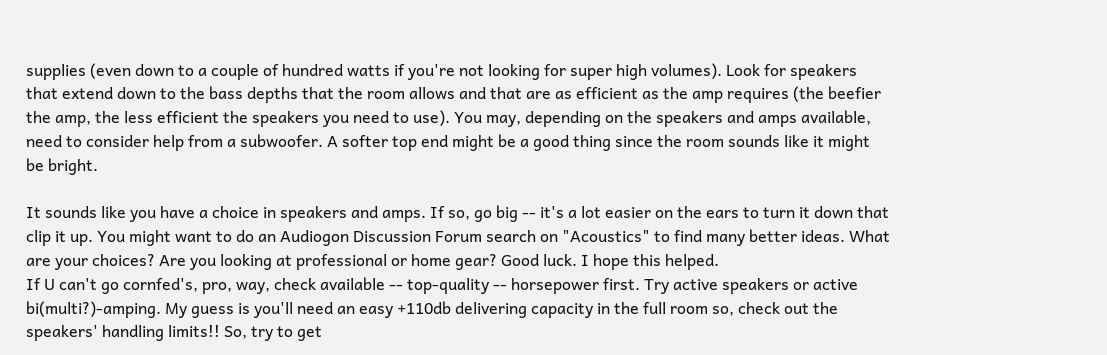supplies (even down to a couple of hundred watts if you're not looking for super high volumes). Look for speakers that extend down to the bass depths that the room allows and that are as efficient as the amp requires (the beefier the amp, the less efficient the speakers you need to use). You may, depending on the speakers and amps available, need to consider help from a subwoofer. A softer top end might be a good thing since the room sounds like it might be bright.

It sounds like you have a choice in speakers and amps. If so, go big -- it's a lot easier on the ears to turn it down that clip it up. You might want to do an Audiogon Discussion Forum search on "Acoustics" to find many better ideas. What are your choices? Are you looking at professional or home gear? Good luck. I hope this helped.
If U can't go cornfed's, pro, way, check available -- top-quality -- horsepower first. Try active speakers or active bi(multi?)-amping. My guess is you'll need an easy +110db delivering capacity in the full room so, check out the speakers' handling limits!! So, try to get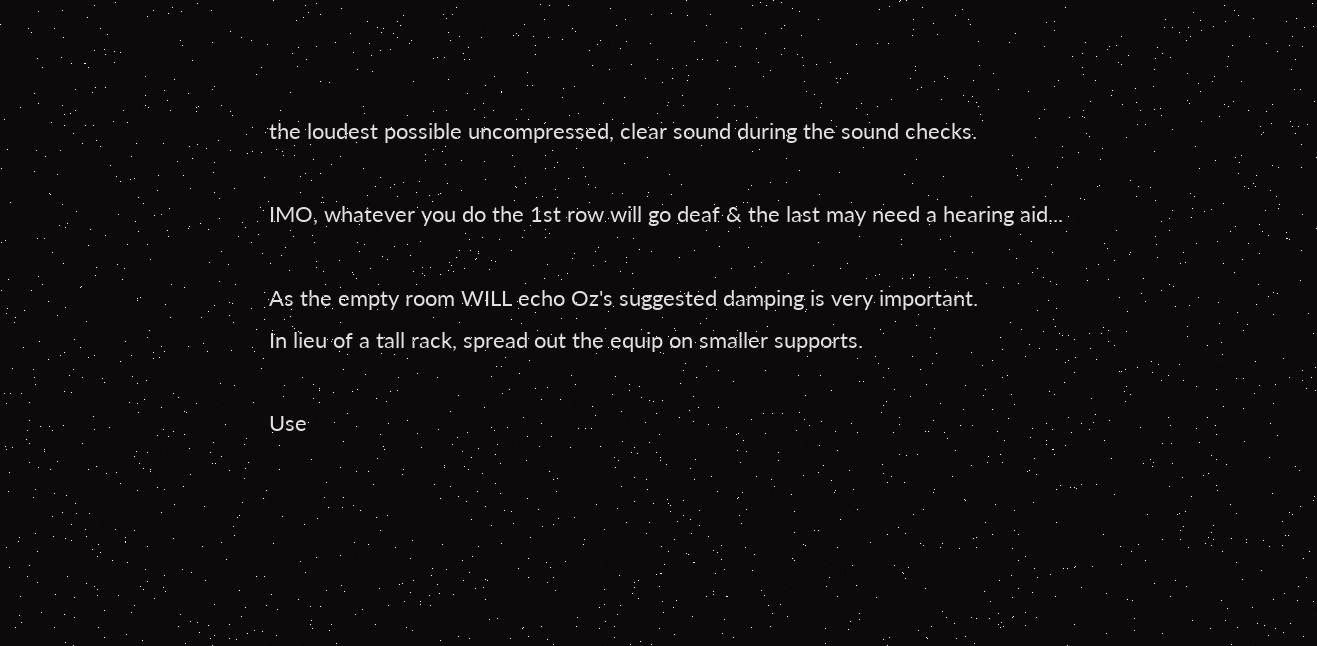the loudest possible uncompressed, clear sound during the sound checks.

IMO, whatever you do the 1st row will go deaf & the last may need a hearing aid...

As the empty room WILL echo Oz's suggested damping is very important.
In lieu of a tall rack, spread out the equip on smaller supports.

Use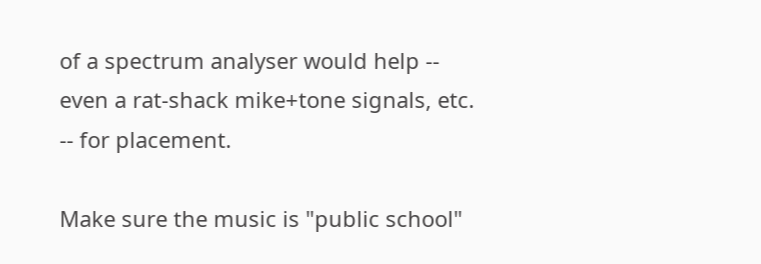of a spectrum analyser would help -- even a rat-shack mike+tone signals, etc. -- for placement.

Make sure the music is "public school"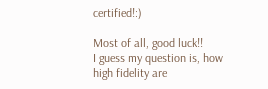certified!:)

Most of all, good luck!!
I guess my question is, how high fidelity are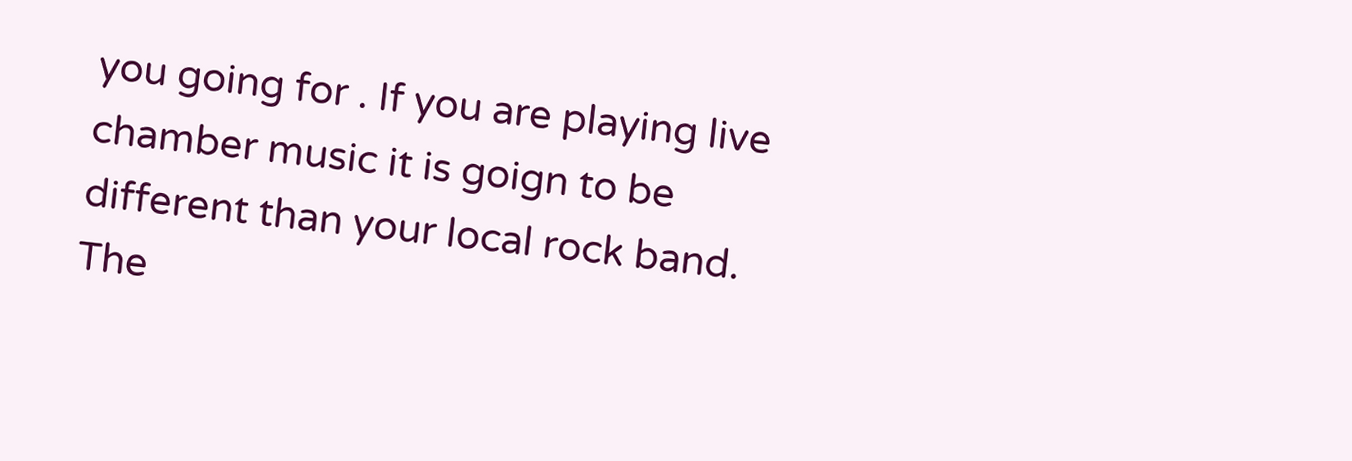you going for . If you are playing live chamber music it is goign to be different than your local rock band.
The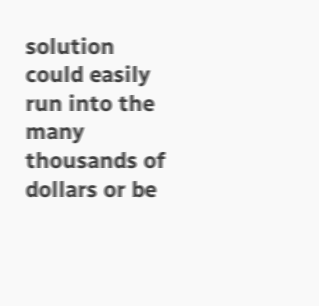solution could easily run into the many thousands of dollars or be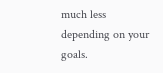much less depending on your goals.